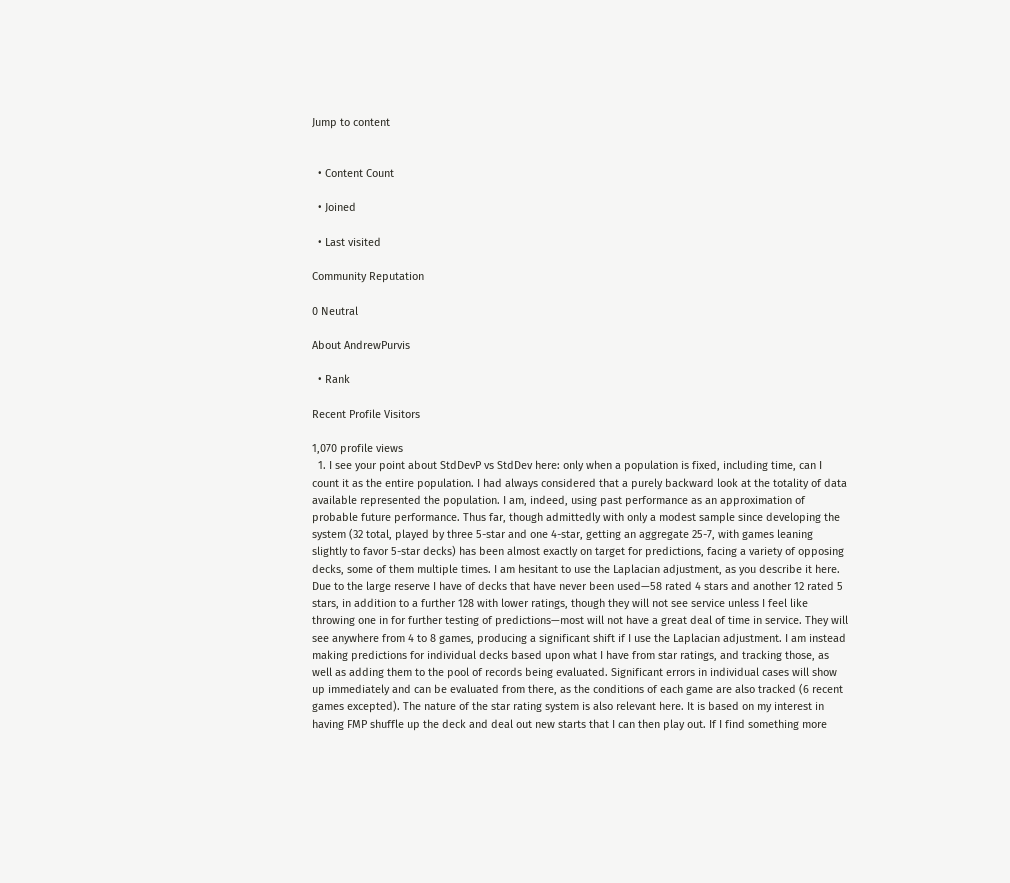Jump to content


  • Content Count

  • Joined

  • Last visited

Community Reputation

0 Neutral

About AndrewPurvis

  • Rank

Recent Profile Visitors

1,070 profile views
  1. I see your point about StdDevP vs StdDev here: only when a population is fixed, including time, can I count it as the entire population. I had always considered that a purely backward look at the totality of data available represented the population. I am, indeed, using past performance as an approximation of probable future performance. Thus far, though admittedly with only a modest sample since developing the system (32 total, played by three 5-star and one 4-star, getting an aggregate 25-7, with games leaning slightly to favor 5-star decks) has been almost exactly on target for predictions, facing a variety of opposing decks, some of them multiple times. I am hesitant to use the Laplacian adjustment, as you describe it here. Due to the large reserve I have of decks that have never been used—58 rated 4 stars and another 12 rated 5 stars, in addition to a further 128 with lower ratings, though they will not see service unless I feel like throwing one in for further testing of predictions—most will not have a great deal of time in service. They will see anywhere from 4 to 8 games, producing a significant shift if I use the Laplacian adjustment. I am instead making predictions for individual decks based upon what I have from star ratings, and tracking those, as well as adding them to the pool of records being evaluated. Significant errors in individual cases will show up immediately and can be evaluated from there, as the conditions of each game are also tracked (6 recent games excepted). The nature of the star rating system is also relevant here. It is based on my interest in having FMP shuffle up the deck and deal out new starts that I can then play out. If I find something more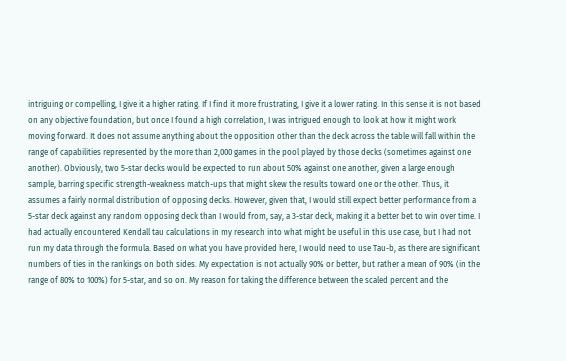intriguing or compelling, I give it a higher rating. If I find it more frustrating, I give it a lower rating. In this sense it is not based on any objective foundation, but once I found a high correlation, I was intrigued enough to look at how it might work moving forward. It does not assume anything about the opposition other than the deck across the table will fall within the range of capabilities represented by the more than 2,000 games in the pool played by those decks (sometimes against one another). Obviously, two 5-star decks would be expected to run about 50% against one another, given a large enough sample, barring specific strength-weakness match-ups that might skew the results toward one or the other. Thus, it assumes a fairly normal distribution of opposing decks. However, given that, I would still expect better performance from a 5-star deck against any random opposing deck than I would from, say, a 3-star deck, making it a better bet to win over time. I had actually encountered Kendall tau calculations in my research into what might be useful in this use case, but I had not run my data through the formula. Based on what you have provided here, I would need to use Tau-b, as there are significant numbers of ties in the rankings on both sides. My expectation is not actually 90% or better, but rather a mean of 90% (in the range of 80% to 100%) for 5-star, and so on. My reason for taking the difference between the scaled percent and the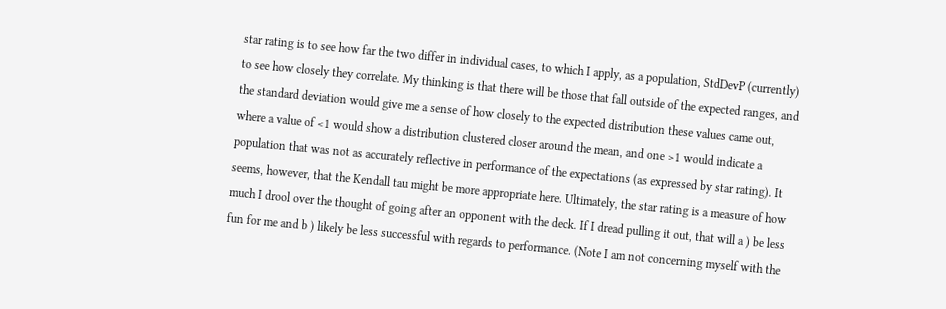star rating is to see how far the two differ in individual cases, to which I apply, as a population, StdDevP (currently) to see how closely they correlate. My thinking is that there will be those that fall outside of the expected ranges, and the standard deviation would give me a sense of how closely to the expected distribution these values came out, where a value of <1 would show a distribution clustered closer around the mean, and one >1 would indicate a population that was not as accurately reflective in performance of the expectations (as expressed by star rating). It seems, however, that the Kendall tau might be more appropriate here. Ultimately, the star rating is a measure of how much I drool over the thought of going after an opponent with the deck. If I dread pulling it out, that will a ) be less fun for me and b ) likely be less successful with regards to performance. (Note I am not concerning myself with the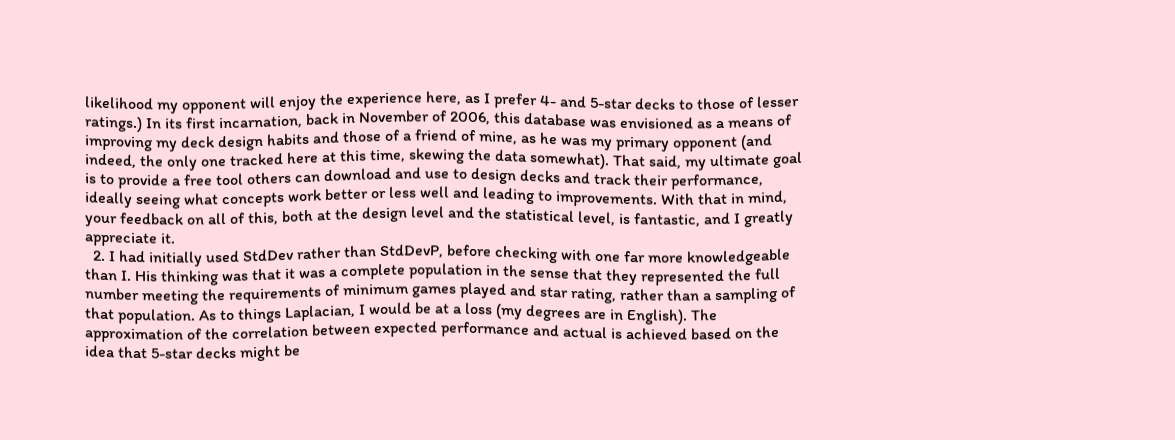likelihood my opponent will enjoy the experience here, as I prefer 4- and 5-star decks to those of lesser ratings.) In its first incarnation, back in November of 2006, this database was envisioned as a means of improving my deck design habits and those of a friend of mine, as he was my primary opponent (and indeed, the only one tracked here at this time, skewing the data somewhat). That said, my ultimate goal is to provide a free tool others can download and use to design decks and track their performance, ideally seeing what concepts work better or less well and leading to improvements. With that in mind, your feedback on all of this, both at the design level and the statistical level, is fantastic, and I greatly appreciate it.
  2. I had initially used StdDev rather than StdDevP, before checking with one far more knowledgeable than I. His thinking was that it was a complete population in the sense that they represented the full number meeting the requirements of minimum games played and star rating, rather than a sampling of that population. As to things Laplacian, I would be at a loss (my degrees are in English). The approximation of the correlation between expected performance and actual is achieved based on the idea that 5-star decks might be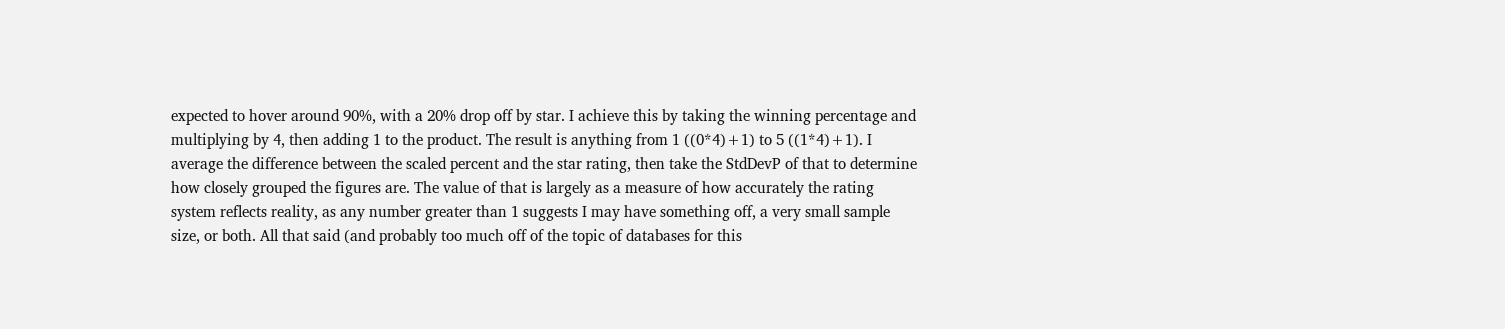expected to hover around 90%, with a 20% drop off by star. I achieve this by taking the winning percentage and multiplying by 4, then adding 1 to the product. The result is anything from 1 ((0*4)+1) to 5 ((1*4)+1). I average the difference between the scaled percent and the star rating, then take the StdDevP of that to determine how closely grouped the figures are. The value of that is largely as a measure of how accurately the rating system reflects reality, as any number greater than 1 suggests I may have something off, a very small sample size, or both. All that said (and probably too much off of the topic of databases for this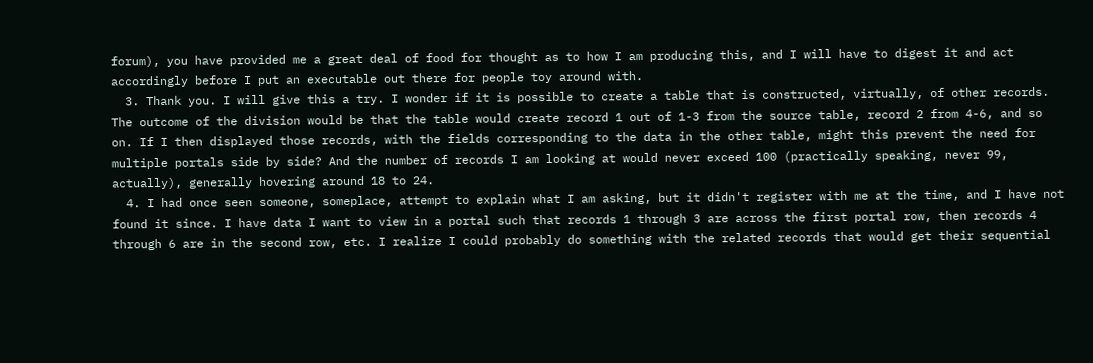forum), you have provided me a great deal of food for thought as to how I am producing this, and I will have to digest it and act accordingly before I put an executable out there for people toy around with.
  3. Thank you. I will give this a try. I wonder if it is possible to create a table that is constructed, virtually, of other records. The outcome of the division would be that the table would create record 1 out of 1-3 from the source table, record 2 from 4-6, and so on. If I then displayed those records, with the fields corresponding to the data in the other table, might this prevent the need for multiple portals side by side? And the number of records I am looking at would never exceed 100 (practically speaking, never 99, actually), generally hovering around 18 to 24.
  4. I had once seen someone, someplace, attempt to explain what I am asking, but it didn't register with me at the time, and I have not found it since. I have data I want to view in a portal such that records 1 through 3 are across the first portal row, then records 4 through 6 are in the second row, etc. I realize I could probably do something with the related records that would get their sequential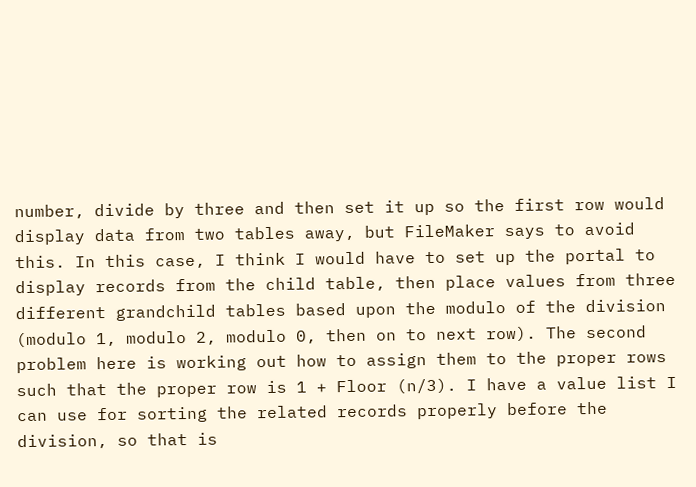number, divide by three and then set it up so the first row would display data from two tables away, but FileMaker says to avoid this. In this case, I think I would have to set up the portal to display records from the child table, then place values from three different grandchild tables based upon the modulo of the division (modulo 1, modulo 2, modulo 0, then on to next row). The second problem here is working out how to assign them to the proper rows such that the proper row is 1 + Floor (n/3). I have a value list I can use for sorting the related records properly before the division, so that is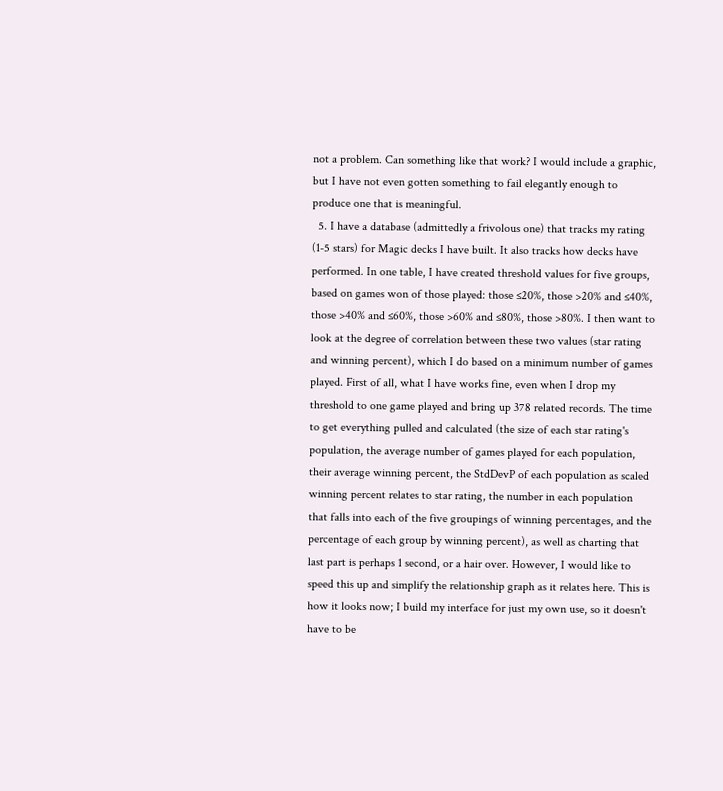not a problem. Can something like that work? I would include a graphic, but I have not even gotten something to fail elegantly enough to produce one that is meaningful.
  5. I have a database (admittedly a frivolous one) that tracks my rating (1-5 stars) for Magic decks I have built. It also tracks how decks have performed. In one table, I have created threshold values for five groups, based on games won of those played: those ≤20%, those >20% and ≤40%, those >40% and ≤60%, those >60% and ≤80%, those >80%. I then want to look at the degree of correlation between these two values (star rating and winning percent), which I do based on a minimum number of games played. First of all, what I have works fine, even when I drop my threshold to one game played and bring up 378 related records. The time to get everything pulled and calculated (the size of each star rating's population, the average number of games played for each population, their average winning percent, the StdDevP of each population as scaled winning percent relates to star rating, the number in each population that falls into each of the five groupings of winning percentages, and the percentage of each group by winning percent), as well as charting that last part is perhaps 1 second, or a hair over. However, I would like to speed this up and simplify the relationship graph as it relates here. This is how it looks now; I build my interface for just my own use, so it doesn't have to be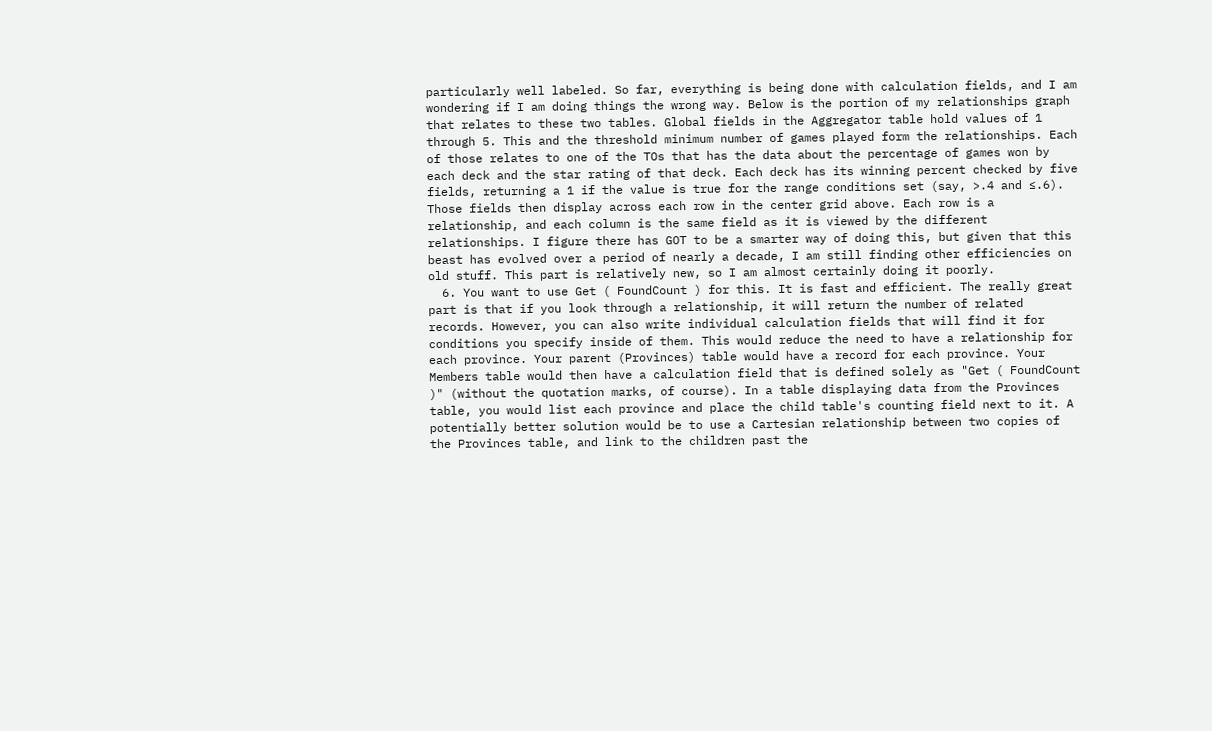particularly well labeled. So far, everything is being done with calculation fields, and I am wondering if I am doing things the wrong way. Below is the portion of my relationships graph that relates to these two tables. Global fields in the Aggregator table hold values of 1 through 5. This and the threshold minimum number of games played form the relationships. Each of those relates to one of the TOs that has the data about the percentage of games won by each deck and the star rating of that deck. Each deck has its winning percent checked by five fields, returning a 1 if the value is true for the range conditions set (say, >.4 and ≤.6). Those fields then display across each row in the center grid above. Each row is a relationship, and each column is the same field as it is viewed by the different relationships. I figure there has GOT to be a smarter way of doing this, but given that this beast has evolved over a period of nearly a decade, I am still finding other efficiencies on old stuff. This part is relatively new, so I am almost certainly doing it poorly.
  6. You want to use Get ( FoundCount ) for this. It is fast and efficient. The really great part is that if you look through a relationship, it will return the number of related records. However, you can also write individual calculation fields that will find it for conditions you specify inside of them. This would reduce the need to have a relationship for each province. Your parent (Provinces) table would have a record for each province. Your Members table would then have a calculation field that is defined solely as "Get ( FoundCount )" (without the quotation marks, of course). In a table displaying data from the Provinces table, you would list each province and place the child table's counting field next to it. A potentially better solution would be to use a Cartesian relationship between two copies of the Provinces table, and link to the children past the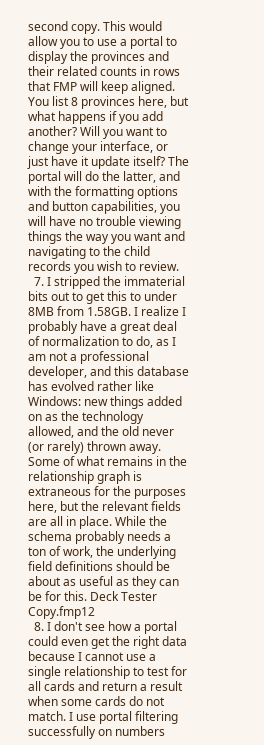second copy. This would allow you to use a portal to display the provinces and their related counts in rows that FMP will keep aligned. You list 8 provinces here, but what happens if you add another? Will you want to change your interface, or just have it update itself? The portal will do the latter, and with the formatting options and button capabilities, you will have no trouble viewing things the way you want and navigating to the child records you wish to review.
  7. I stripped the immaterial bits out to get this to under 8MB from 1.58GB. I realize I probably have a great deal of normalization to do, as I am not a professional developer, and this database has evolved rather like Windows: new things added on as the technology allowed, and the old never (or rarely) thrown away. Some of what remains in the relationship graph is extraneous for the purposes here, but the relevant fields are all in place. While the schema probably needs a ton of work, the underlying field definitions should be about as useful as they can be for this. Deck Tester Copy.fmp12
  8. I don't see how a portal could even get the right data because I cannot use a single relationship to test for all cards and return a result when some cards do not match. I use portal filtering successfully on numbers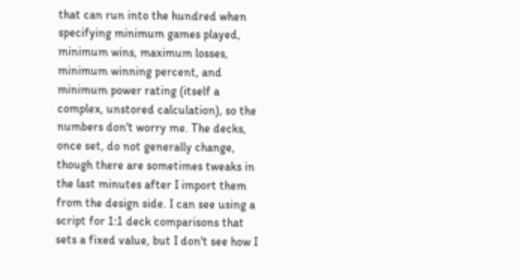that can run into the hundred when specifying minimum games played, minimum wins, maximum losses, minimum winning percent, and minimum power rating (itself a complex, unstored calculation), so the numbers don't worry me. The decks, once set, do not generally change, though there are sometimes tweaks in the last minutes after I import them from the design side. I can see using a script for 1:1 deck comparisons that sets a fixed value, but I don't see how I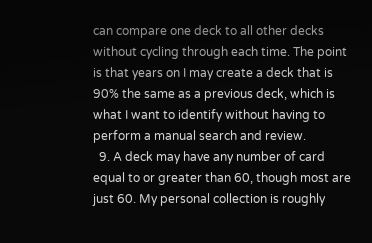can compare one deck to all other decks without cycling through each time. The point is that years on I may create a deck that is 90% the same as a previous deck, which is what I want to identify without having to perform a manual search and review.
  9. A deck may have any number of card equal to or greater than 60, though most are just 60. My personal collection is roughly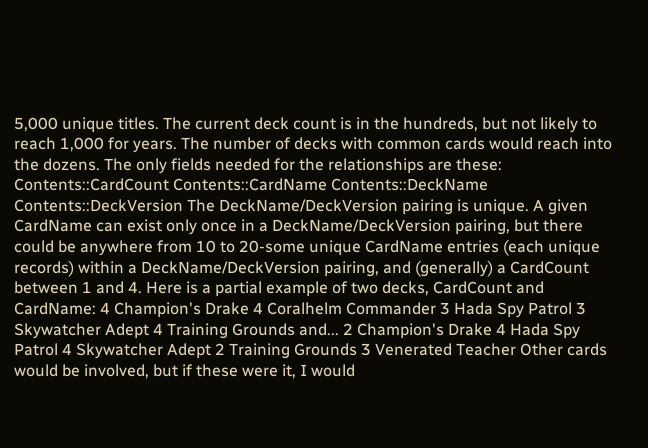5,000 unique titles. The current deck count is in the hundreds, but not likely to reach 1,000 for years. The number of decks with common cards would reach into the dozens. The only fields needed for the relationships are these: Contents::CardCount Contents::CardName Contents::DeckName Contents::DeckVersion The DeckName/DeckVersion pairing is unique. A given CardName can exist only once in a DeckName/DeckVersion pairing, but there could be anywhere from 10 to 20-some unique CardName entries (each unique records) within a DeckName/DeckVersion pairing, and (generally) a CardCount between 1 and 4. Here is a partial example of two decks, CardCount and CardName: 4 Champion's Drake 4 Coralhelm Commander 3 Hada Spy Patrol 3 Skywatcher Adept 4 Training Grounds and... 2 Champion's Drake 4 Hada Spy Patrol 4 Skywatcher Adept 2 Training Grounds 3 Venerated Teacher Other cards would be involved, but if these were it, I would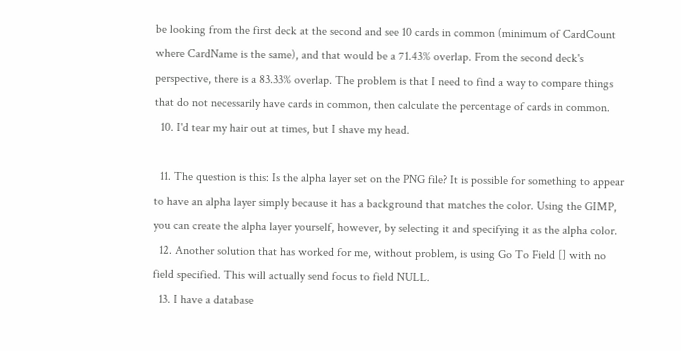be looking from the first deck at the second and see 10 cards in common (minimum of CardCount where CardName is the same), and that would be a 71.43% overlap. From the second deck's perspective, there is a 83.33% overlap. The problem is that I need to find a way to compare things that do not necessarily have cards in common, then calculate the percentage of cards in common.
  10. I'd tear my hair out at times, but I shave my head.

  11. The question is this: Is the alpha layer set on the PNG file? It is possible for something to appear to have an alpha layer simply because it has a background that matches the color. Using the GIMP, you can create the alpha layer yourself, however, by selecting it and specifying it as the alpha color.
  12. Another solution that has worked for me, without problem, is using Go To Field [] with no field specified. This will actually send focus to field NULL.
  13. I have a database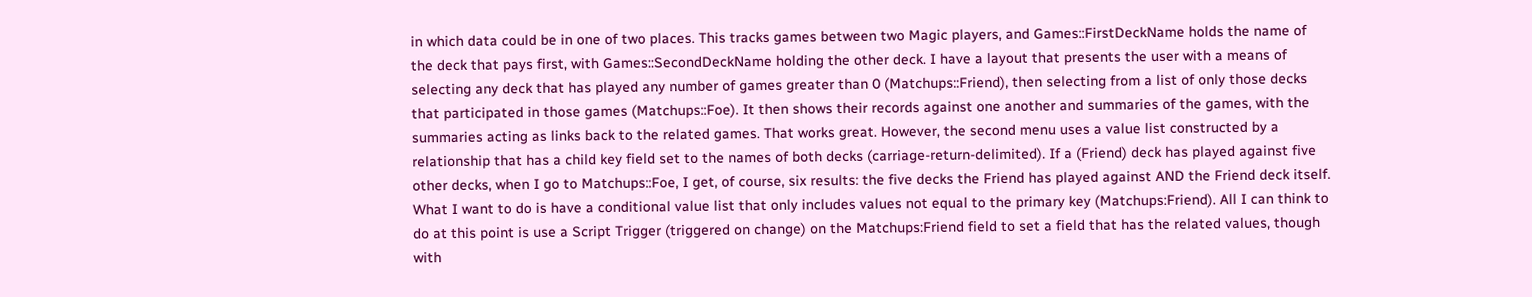in which data could be in one of two places. This tracks games between two Magic players, and Games::FirstDeckName holds the name of the deck that pays first, with Games::SecondDeckName holding the other deck. I have a layout that presents the user with a means of selecting any deck that has played any number of games greater than 0 (Matchups::Friend), then selecting from a list of only those decks that participated in those games (Matchups::Foe). It then shows their records against one another and summaries of the games, with the summaries acting as links back to the related games. That works great. However, the second menu uses a value list constructed by a relationship that has a child key field set to the names of both decks (carriage-return-delimited). If a (Friend) deck has played against five other decks, when I go to Matchups::Foe, I get, of course, six results: the five decks the Friend has played against AND the Friend deck itself. What I want to do is have a conditional value list that only includes values not equal to the primary key (Matchups:Friend). All I can think to do at this point is use a Script Trigger (triggered on change) on the Matchups:Friend field to set a field that has the related values, though with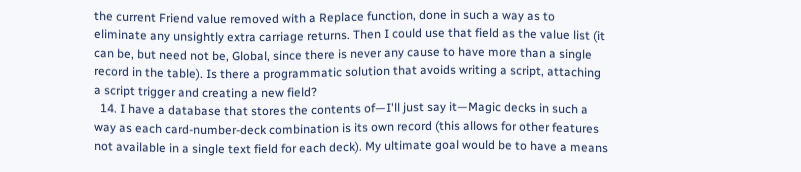the current Friend value removed with a Replace function, done in such a way as to eliminate any unsightly extra carriage returns. Then I could use that field as the value list (it can be, but need not be, Global, since there is never any cause to have more than a single record in the table). Is there a programmatic solution that avoids writing a script, attaching a script trigger and creating a new field?
  14. I have a database that stores the contents of—I'll just say it—Magic decks in such a way as each card-number-deck combination is its own record (this allows for other features not available in a single text field for each deck). My ultimate goal would be to have a means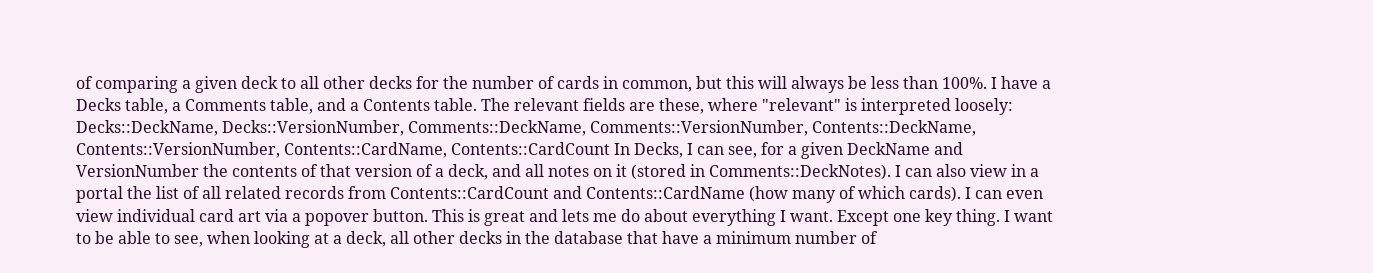of comparing a given deck to all other decks for the number of cards in common, but this will always be less than 100%. I have a Decks table, a Comments table, and a Contents table. The relevant fields are these, where "relevant" is interpreted loosely: Decks::DeckName, Decks::VersionNumber, Comments::DeckName, Comments::VersionNumber, Contents::DeckName, Contents::VersionNumber, Contents::CardName, Contents::CardCount In Decks, I can see, for a given DeckName and VersionNumber the contents of that version of a deck, and all notes on it (stored in Comments::DeckNotes). I can also view in a portal the list of all related records from Contents::CardCount and Contents::CardName (how many of which cards). I can even view individual card art via a popover button. This is great and lets me do about everything I want. Except one key thing. I want to be able to see, when looking at a deck, all other decks in the database that have a minimum number of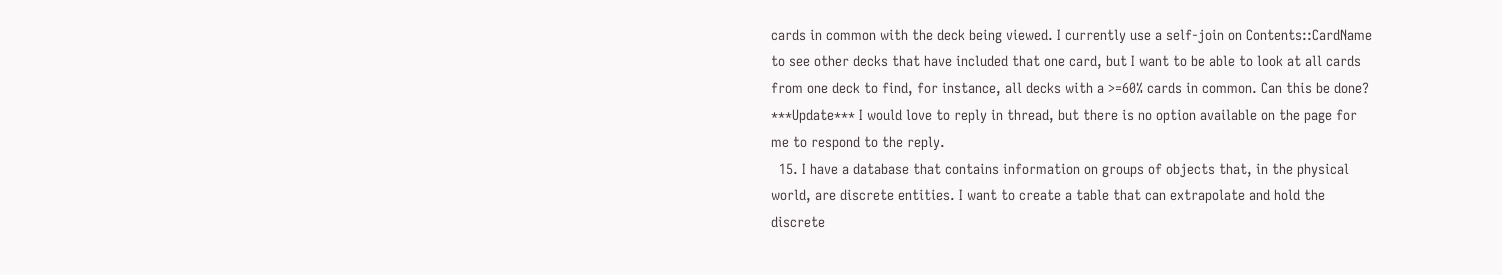cards in common with the deck being viewed. I currently use a self-join on Contents::CardName to see other decks that have included that one card, but I want to be able to look at all cards from one deck to find, for instance, all decks with a >=60% cards in common. Can this be done? ***Update*** I would love to reply in thread, but there is no option available on the page for me to respond to the reply.
  15. I have a database that contains information on groups of objects that, in the physical world, are discrete entities. I want to create a table that can extrapolate and hold the discrete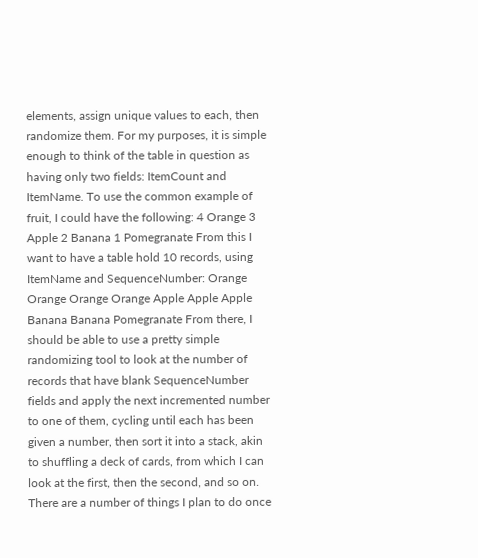elements, assign unique values to each, then randomize them. For my purposes, it is simple enough to think of the table in question as having only two fields: ItemCount and ItemName. To use the common example of fruit, I could have the following: 4 Orange 3 Apple 2 Banana 1 Pomegranate From this I want to have a table hold 10 records, using ItemName and SequenceNumber: Orange Orange Orange Orange Apple Apple Apple Banana Banana Pomegranate From there, I should be able to use a pretty simple randomizing tool to look at the number of records that have blank SequenceNumber fields and apply the next incremented number to one of them, cycling until each has been given a number, then sort it into a stack, akin to shuffling a deck of cards, from which I can look at the first, then the second, and so on. There are a number of things I plan to do once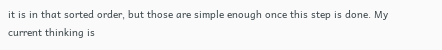it is in that sorted order, but those are simple enough once this step is done. My current thinking is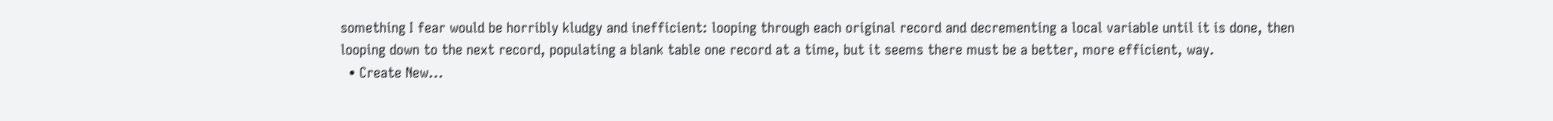something I fear would be horribly kludgy and inefficient: looping through each original record and decrementing a local variable until it is done, then looping down to the next record, populating a blank table one record at a time, but it seems there must be a better, more efficient, way.
  • Create New...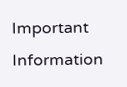Important Information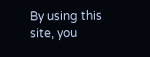By using this site, you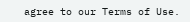agree to our Terms of Use.